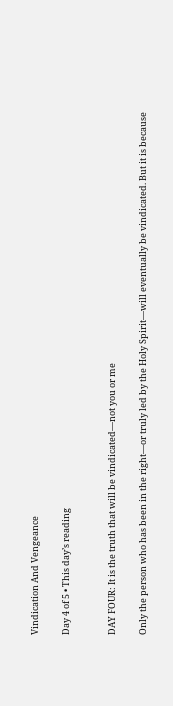Vindication And Vengeance

Day 4 of 5 • This day’s reading


DAY FOUR: It is the truth that will be vindicated—not you or me

Only the person who has been in the right—or truly led by the Holy Spirit—will eventually be vindicated. But it is because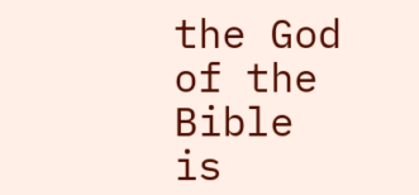the God of the Bible is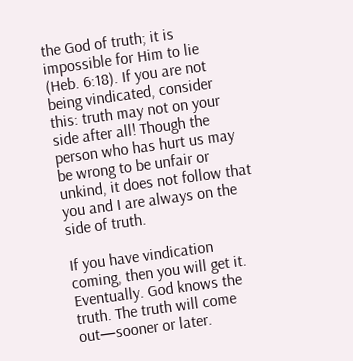the God of truth; it is impossible for Him to lie (Heb. 6:18). If you are not being vindicated, consider this: truth may not on your side after all! Though the person who has hurt us may be wrong to be unfair or unkind, it does not follow that you and I are always on the side of truth.

If you have vindication coming, then you will get it. Eventually. God knows the truth. The truth will come out—sooner or later.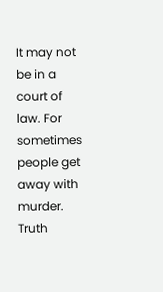It may not be in a court of law. For sometimes people get away with murder. Truth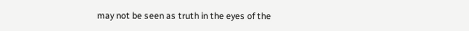may not be seen as truth in the eyes of the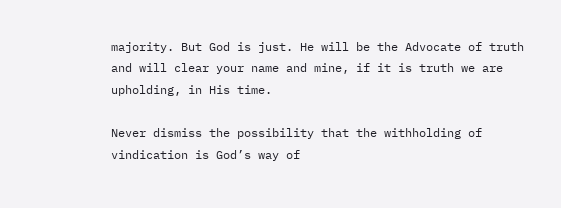majority. But God is just. He will be the Advocate of truth and will clear your name and mine, if it is truth we are upholding, in His time.

Never dismiss the possibility that the withholding of vindication is God’s way of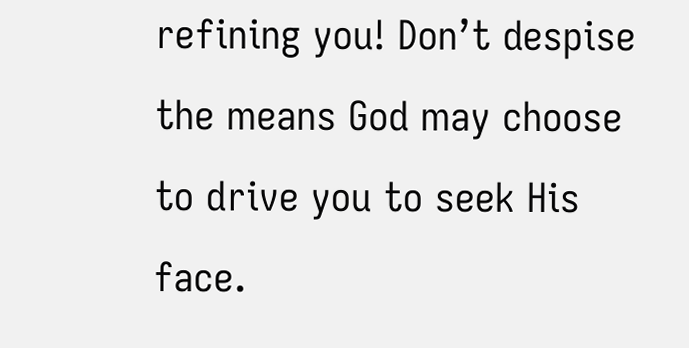refining you! Don’t despise the means God may choose to drive you to seek His face.